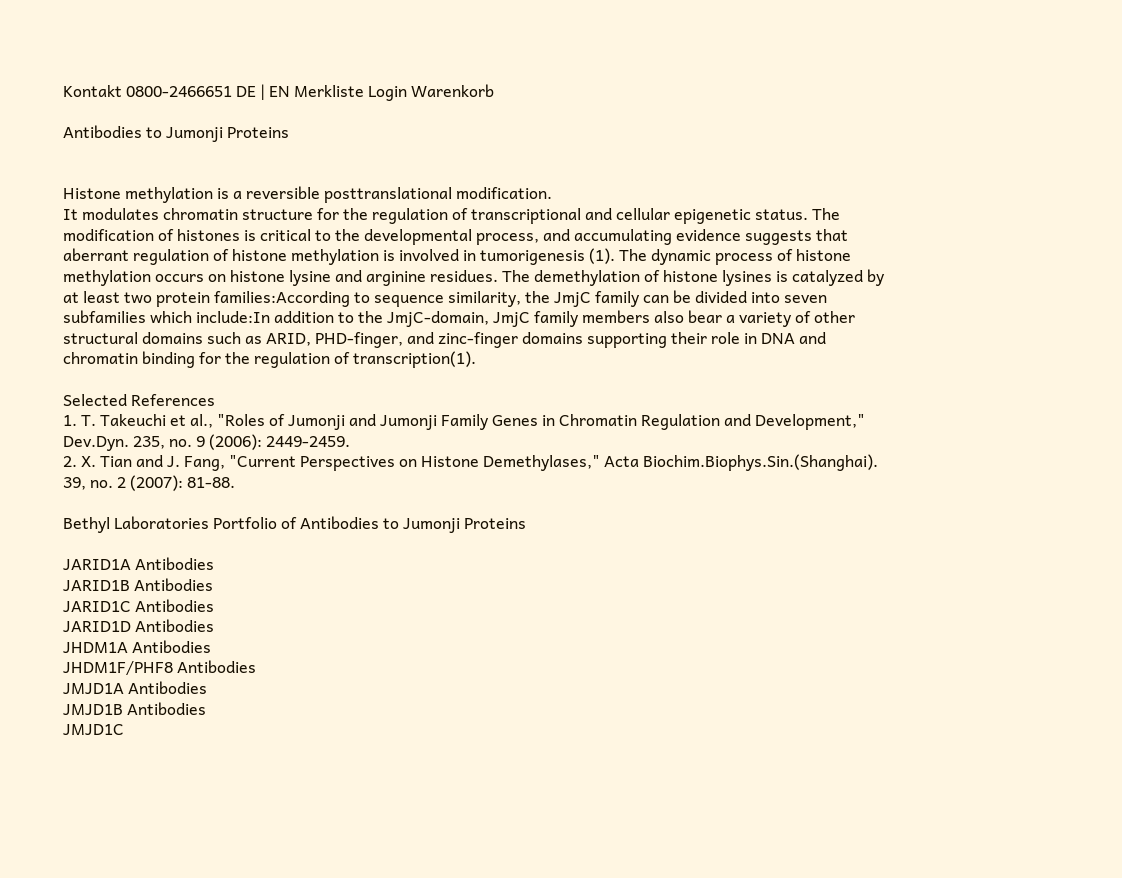Kontakt 0800-2466651 DE | EN Merkliste Login Warenkorb

Antibodies to Jumonji Proteins


Histone methylation is a reversible posttranslational modification.
It modulates chromatin structure for the regulation of transcriptional and cellular epigenetic status. The modification of histones is critical to the developmental process, and accumulating evidence suggests that aberrant regulation of histone methylation is involved in tumorigenesis (1). The dynamic process of histone methylation occurs on histone lysine and arginine residues. The demethylation of histone lysines is catalyzed by at least two protein families:According to sequence similarity, the JmjC family can be divided into seven subfamilies which include:In addition to the JmjC-domain, JmjC family members also bear a variety of other structural domains such as ARID, PHD-finger, and zinc-finger domains supporting their role in DNA and chromatin binding for the regulation of transcription(1).

Selected References
1. T. Takeuchi et al., "Roles of Jumonji and Jumonji Family Genes in Chromatin Regulation and Development," Dev.Dyn. 235, no. 9 (2006): 2449-2459.
2. X. Tian and J. Fang, "Current Perspectives on Histone Demethylases," Acta Biochim.Biophys.Sin.(Shanghai). 39, no. 2 (2007): 81-88.

Bethyl Laboratories Portfolio of Antibodies to Jumonji Proteins

JARID1A Antibodies
JARID1B Antibodies
JARID1C Antibodies
JARID1D Antibodies
JHDM1A Antibodies
JHDM1F/PHF8 Antibodies
JMJD1A Antibodies
JMJD1B Antibodies
JMJD1C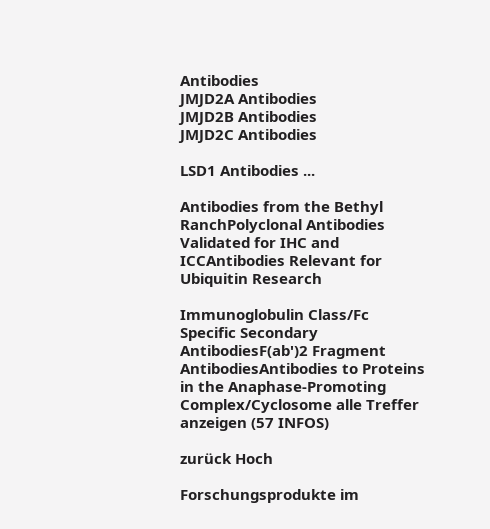Antibodies
JMJD2A Antibodies
JMJD2B Antibodies
JMJD2C Antibodies

LSD1 Antibodies ...

Antibodies from the Bethyl RanchPolyclonal Antibodies Validated for IHC and ICCAntibodies Relevant for Ubiquitin Research

Immunoglobulin Class/Fc Specific Secondary AntibodiesF(ab')2 Fragment AntibodiesAntibodies to Proteins in the Anaphase-Promoting Complex/Cyclosome alle Treffer anzeigen (57 INFOS)

zurück Hoch

Forschungsprodukte im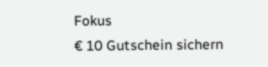Fokus
€ 10 Gutschein sichern